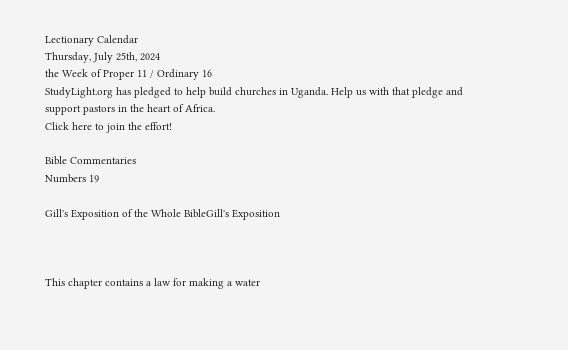Lectionary Calendar
Thursday, July 25th, 2024
the Week of Proper 11 / Ordinary 16
StudyLight.org has pledged to help build churches in Uganda. Help us with that pledge and support pastors in the heart of Africa.
Click here to join the effort!

Bible Commentaries
Numbers 19

Gill's Exposition of the Whole BibleGill's Exposition



This chapter contains a law for making a water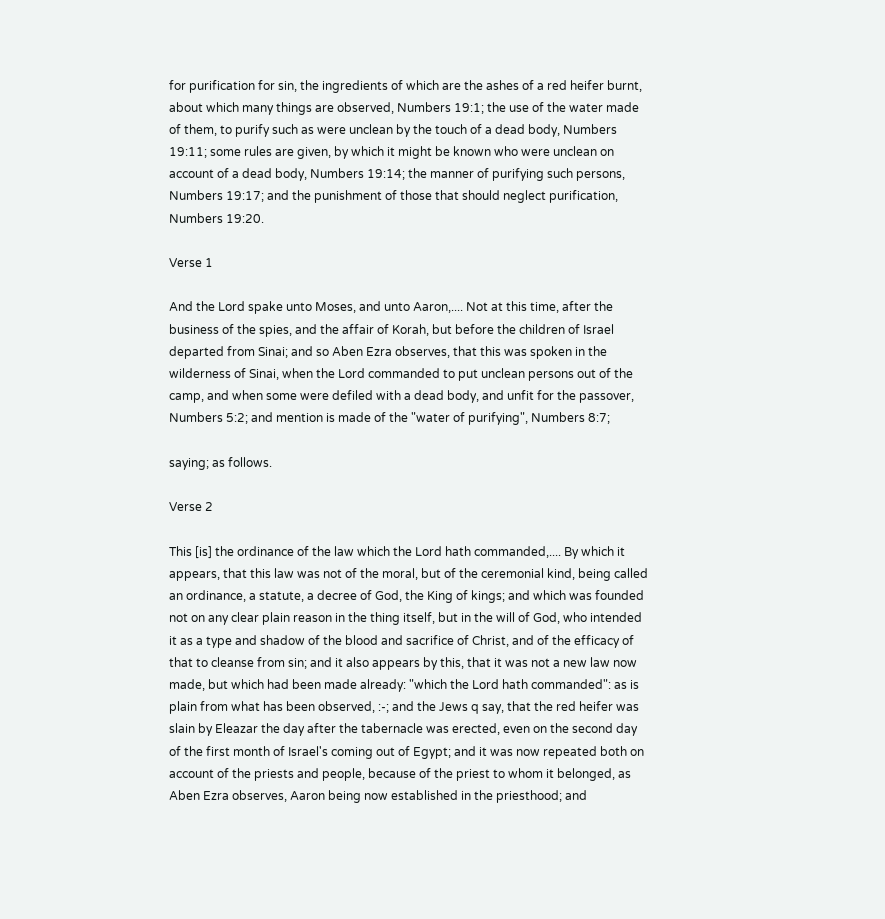for purification for sin, the ingredients of which are the ashes of a red heifer burnt, about which many things are observed, Numbers 19:1; the use of the water made of them, to purify such as were unclean by the touch of a dead body, Numbers 19:11; some rules are given, by which it might be known who were unclean on account of a dead body, Numbers 19:14; the manner of purifying such persons, Numbers 19:17; and the punishment of those that should neglect purification, Numbers 19:20.

Verse 1

And the Lord spake unto Moses, and unto Aaron,.... Not at this time, after the business of the spies, and the affair of Korah, but before the children of Israel departed from Sinai; and so Aben Ezra observes, that this was spoken in the wilderness of Sinai, when the Lord commanded to put unclean persons out of the camp, and when some were defiled with a dead body, and unfit for the passover, Numbers 5:2; and mention is made of the "water of purifying", Numbers 8:7;

saying; as follows.

Verse 2

This [is] the ordinance of the law which the Lord hath commanded,.... By which it appears, that this law was not of the moral, but of the ceremonial kind, being called an ordinance, a statute, a decree of God, the King of kings; and which was founded not on any clear plain reason in the thing itself, but in the will of God, who intended it as a type and shadow of the blood and sacrifice of Christ, and of the efficacy of that to cleanse from sin; and it also appears by this, that it was not a new law now made, but which had been made already: "which the Lord hath commanded": as is plain from what has been observed, :-; and the Jews q say, that the red heifer was slain by Eleazar the day after the tabernacle was erected, even on the second day of the first month of Israel's coming out of Egypt; and it was now repeated both on account of the priests and people, because of the priest to whom it belonged, as Aben Ezra observes, Aaron being now established in the priesthood; and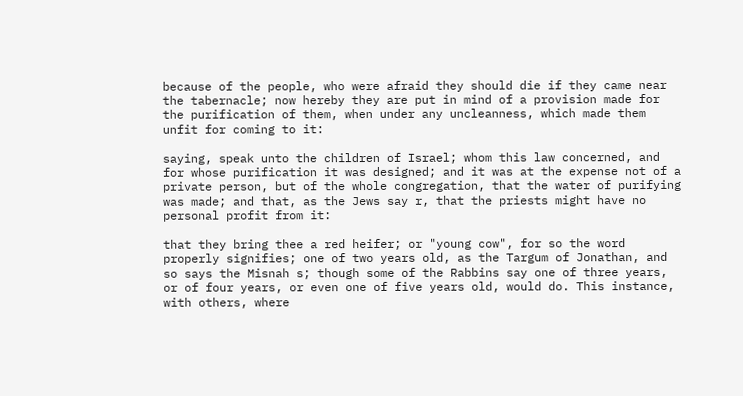because of the people, who were afraid they should die if they came near the tabernacle; now hereby they are put in mind of a provision made for the purification of them, when under any uncleanness, which made them unfit for coming to it:

saying, speak unto the children of Israel; whom this law concerned, and for whose purification it was designed; and it was at the expense not of a private person, but of the whole congregation, that the water of purifying was made; and that, as the Jews say r, that the priests might have no personal profit from it:

that they bring thee a red heifer; or "young cow", for so the word properly signifies; one of two years old, as the Targum of Jonathan, and so says the Misnah s; though some of the Rabbins say one of three years, or of four years, or even one of five years old, would do. This instance, with others, where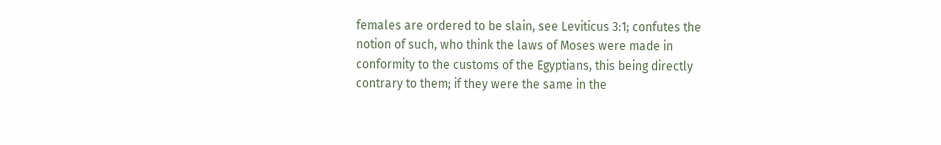females are ordered to be slain, see Leviticus 3:1; confutes the notion of such, who think the laws of Moses were made in conformity to the customs of the Egyptians, this being directly contrary to them; if they were the same in the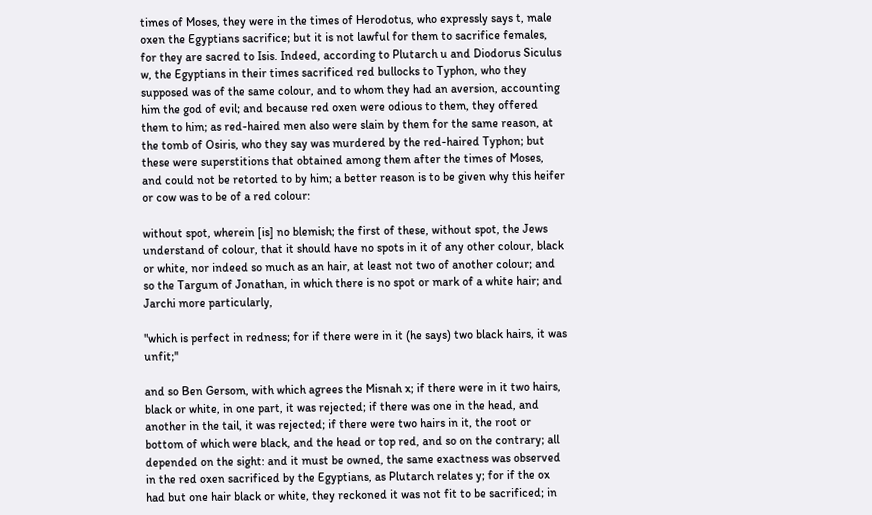times of Moses, they were in the times of Herodotus, who expressly says t, male oxen the Egyptians sacrifice; but it is not lawful for them to sacrifice females, for they are sacred to Isis. Indeed, according to Plutarch u and Diodorus Siculus w, the Egyptians in their times sacrificed red bullocks to Typhon, who they supposed was of the same colour, and to whom they had an aversion, accounting him the god of evil; and because red oxen were odious to them, they offered them to him; as red-haired men also were slain by them for the same reason, at the tomb of Osiris, who they say was murdered by the red-haired Typhon; but these were superstitions that obtained among them after the times of Moses, and could not be retorted to by him; a better reason is to be given why this heifer or cow was to be of a red colour:

without spot, wherein [is] no blemish; the first of these, without spot, the Jews understand of colour, that it should have no spots in it of any other colour, black or white, nor indeed so much as an hair, at least not two of another colour; and so the Targum of Jonathan, in which there is no spot or mark of a white hair; and Jarchi more particularly,

"which is perfect in redness; for if there were in it (he says) two black hairs, it was unfit;''

and so Ben Gersom, with which agrees the Misnah x; if there were in it two hairs, black or white, in one part, it was rejected; if there was one in the head, and another in the tail, it was rejected; if there were two hairs in it, the root or bottom of which were black, and the head or top red, and so on the contrary; all depended on the sight: and it must be owned, the same exactness was observed in the red oxen sacrificed by the Egyptians, as Plutarch relates y; for if the ox had but one hair black or white, they reckoned it was not fit to be sacrificed; in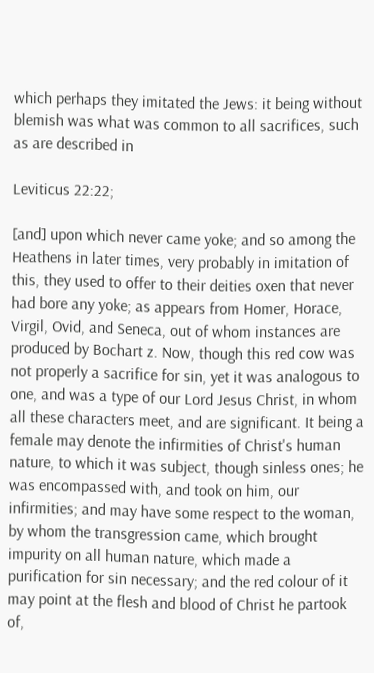which perhaps they imitated the Jews: it being without blemish was what was common to all sacrifices, such as are described in

Leviticus 22:22;

[and] upon which never came yoke; and so among the Heathens in later times, very probably in imitation of this, they used to offer to their deities oxen that never had bore any yoke; as appears from Homer, Horace, Virgil, Ovid, and Seneca, out of whom instances are produced by Bochart z. Now, though this red cow was not properly a sacrifice for sin, yet it was analogous to one, and was a type of our Lord Jesus Christ, in whom all these characters meet, and are significant. It being a female may denote the infirmities of Christ's human nature, to which it was subject, though sinless ones; he was encompassed with, and took on him, our infirmities; and may have some respect to the woman, by whom the transgression came, which brought impurity on all human nature, which made a purification for sin necessary; and the red colour of it may point at the flesh and blood of Christ he partook of,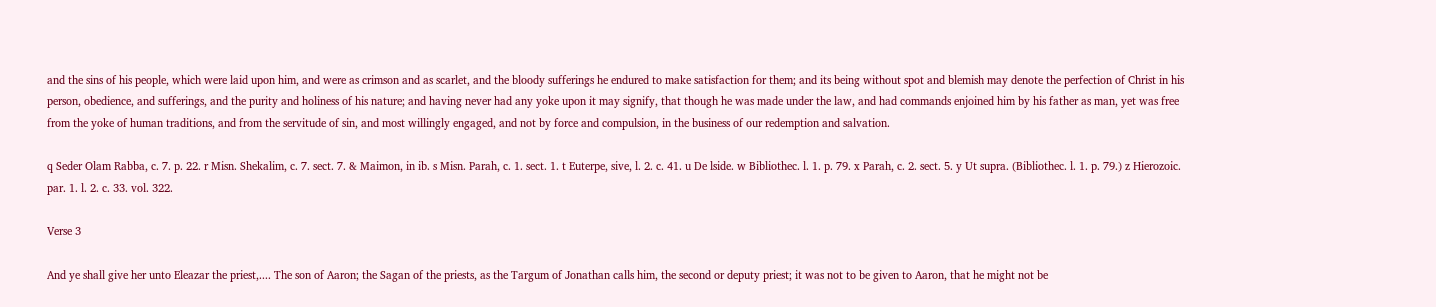and the sins of his people, which were laid upon him, and were as crimson and as scarlet, and the bloody sufferings he endured to make satisfaction for them; and its being without spot and blemish may denote the perfection of Christ in his person, obedience, and sufferings, and the purity and holiness of his nature; and having never had any yoke upon it may signify, that though he was made under the law, and had commands enjoined him by his father as man, yet was free from the yoke of human traditions, and from the servitude of sin, and most willingly engaged, and not by force and compulsion, in the business of our redemption and salvation.

q Seder Olam Rabba, c. 7. p. 22. r Misn. Shekalim, c. 7. sect. 7. & Maimon, in ib. s Misn. Parah, c. 1. sect. 1. t Euterpe, sive, l. 2. c. 41. u De lside. w Bibliothec. l. 1. p. 79. x Parah, c. 2. sect. 5. y Ut supra. (Bibliothec. l. 1. p. 79.) z Hierozoic. par. 1. l. 2. c. 33. vol. 322.

Verse 3

And ye shall give her unto Eleazar the priest,.... The son of Aaron; the Sagan of the priests, as the Targum of Jonathan calls him, the second or deputy priest; it was not to be given to Aaron, that he might not be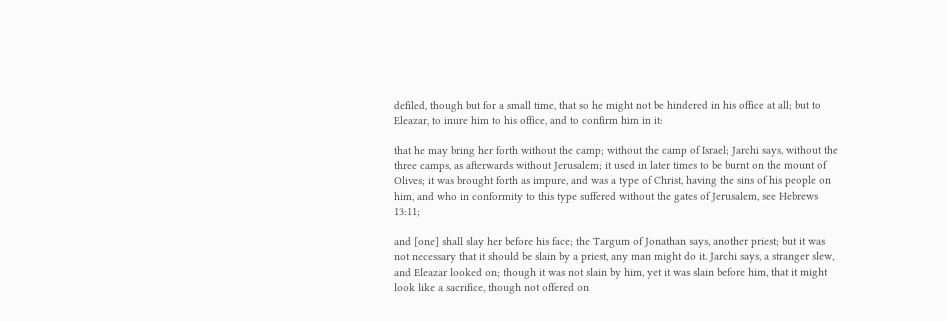defiled, though but for a small time, that so he might not be hindered in his office at all; but to Eleazar, to inure him to his office, and to confirm him in it:

that he may bring her forth without the camp; without the camp of Israel; Jarchi says, without the three camps, as afterwards without Jerusalem; it used in later times to be burnt on the mount of Olives; it was brought forth as impure, and was a type of Christ, having the sins of his people on him, and who in conformity to this type suffered without the gates of Jerusalem, see Hebrews 13:11;

and [one] shall slay her before his face; the Targum of Jonathan says, another priest; but it was not necessary that it should be slain by a priest, any man might do it. Jarchi says, a stranger slew, and Eleazar looked on; though it was not slain by him, yet it was slain before him, that it might look like a sacrifice, though not offered on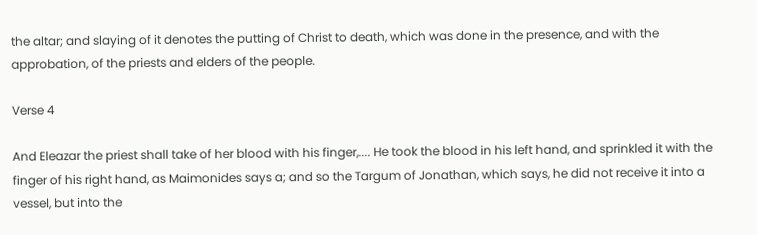the altar; and slaying of it denotes the putting of Christ to death, which was done in the presence, and with the approbation, of the priests and elders of the people.

Verse 4

And Eleazar the priest shall take of her blood with his finger,.... He took the blood in his left hand, and sprinkled it with the finger of his right hand, as Maimonides says a; and so the Targum of Jonathan, which says, he did not receive it into a vessel, but into the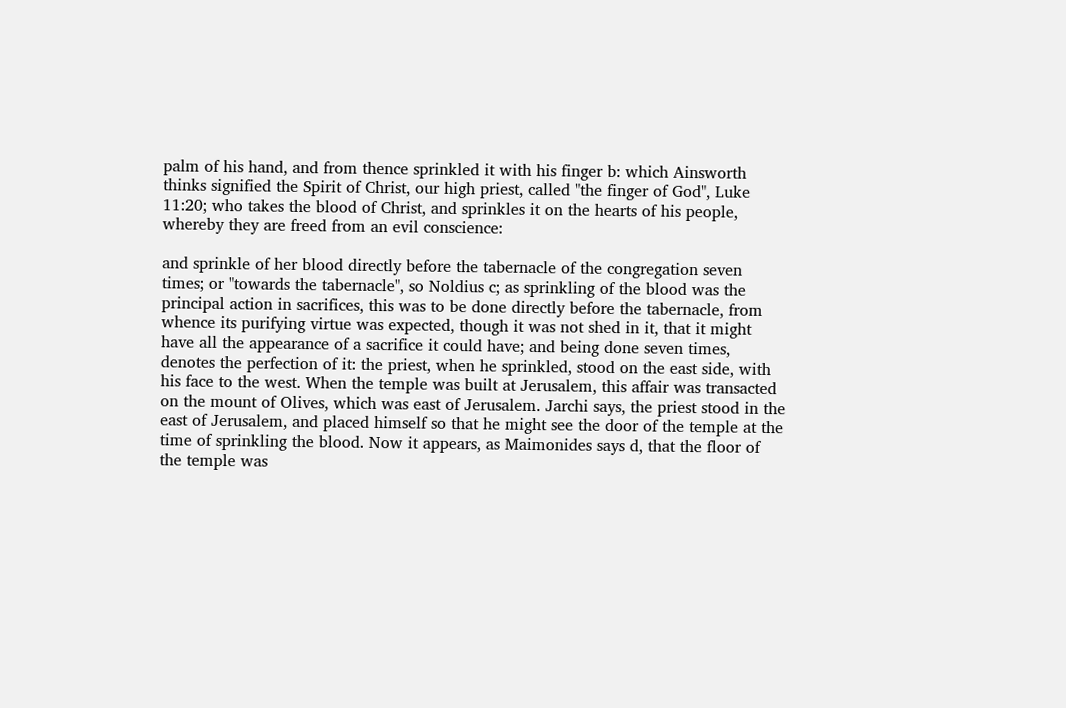palm of his hand, and from thence sprinkled it with his finger b: which Ainsworth thinks signified the Spirit of Christ, our high priest, called "the finger of God", Luke 11:20; who takes the blood of Christ, and sprinkles it on the hearts of his people, whereby they are freed from an evil conscience:

and sprinkle of her blood directly before the tabernacle of the congregation seven times; or "towards the tabernacle", so Noldius c; as sprinkling of the blood was the principal action in sacrifices, this was to be done directly before the tabernacle, from whence its purifying virtue was expected, though it was not shed in it, that it might have all the appearance of a sacrifice it could have; and being done seven times, denotes the perfection of it: the priest, when he sprinkled, stood on the east side, with his face to the west. When the temple was built at Jerusalem, this affair was transacted on the mount of Olives, which was east of Jerusalem. Jarchi says, the priest stood in the east of Jerusalem, and placed himself so that he might see the door of the temple at the time of sprinkling the blood. Now it appears, as Maimonides says d, that the floor of the temple was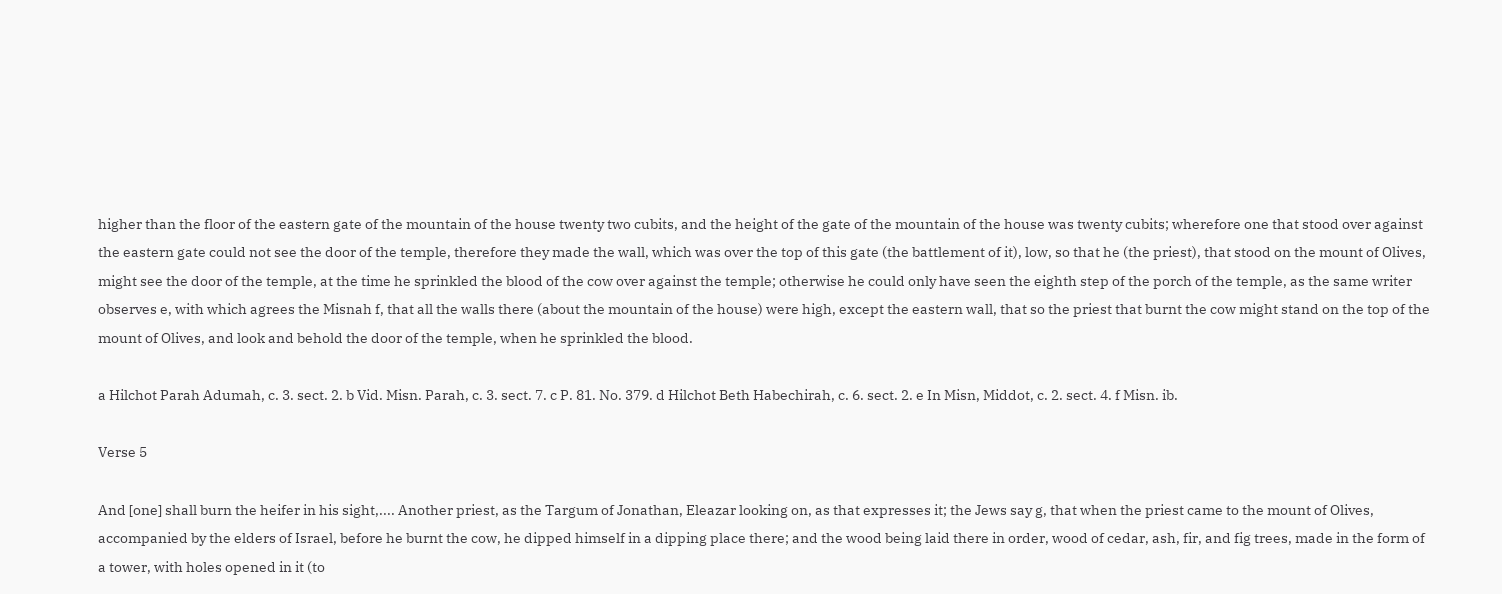higher than the floor of the eastern gate of the mountain of the house twenty two cubits, and the height of the gate of the mountain of the house was twenty cubits; wherefore one that stood over against the eastern gate could not see the door of the temple, therefore they made the wall, which was over the top of this gate (the battlement of it), low, so that he (the priest), that stood on the mount of Olives, might see the door of the temple, at the time he sprinkled the blood of the cow over against the temple; otherwise he could only have seen the eighth step of the porch of the temple, as the same writer observes e, with which agrees the Misnah f, that all the walls there (about the mountain of the house) were high, except the eastern wall, that so the priest that burnt the cow might stand on the top of the mount of Olives, and look and behold the door of the temple, when he sprinkled the blood.

a Hilchot Parah Adumah, c. 3. sect. 2. b Vid. Misn. Parah, c. 3. sect. 7. c P. 81. No. 379. d Hilchot Beth Habechirah, c. 6. sect. 2. e In Misn, Middot, c. 2. sect. 4. f Misn. ib.

Verse 5

And [one] shall burn the heifer in his sight,.... Another priest, as the Targum of Jonathan, Eleazar looking on, as that expresses it; the Jews say g, that when the priest came to the mount of Olives, accompanied by the elders of Israel, before he burnt the cow, he dipped himself in a dipping place there; and the wood being laid there in order, wood of cedar, ash, fir, and fig trees, made in the form of a tower, with holes opened in it (to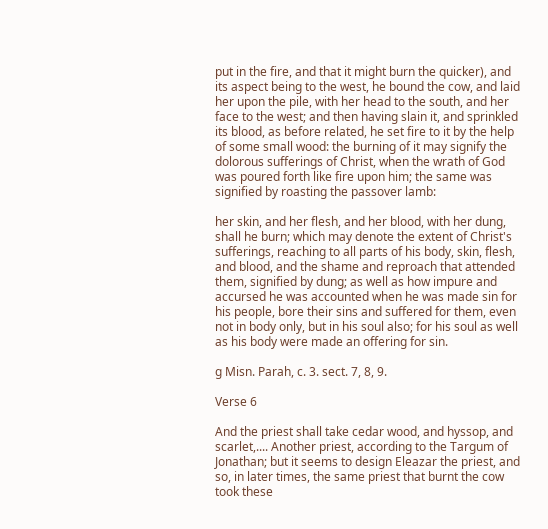put in the fire, and that it might burn the quicker), and its aspect being to the west, he bound the cow, and laid her upon the pile, with her head to the south, and her face to the west; and then having slain it, and sprinkled its blood, as before related, he set fire to it by the help of some small wood: the burning of it may signify the dolorous sufferings of Christ, when the wrath of God was poured forth like fire upon him; the same was signified by roasting the passover lamb:

her skin, and her flesh, and her blood, with her dung, shall he burn; which may denote the extent of Christ's sufferings, reaching to all parts of his body, skin, flesh, and blood, and the shame and reproach that attended them, signified by dung; as well as how impure and accursed he was accounted when he was made sin for his people, bore their sins and suffered for them, even not in body only, but in his soul also; for his soul as well as his body were made an offering for sin.

g Misn. Parah, c. 3. sect. 7, 8, 9.

Verse 6

And the priest shall take cedar wood, and hyssop, and scarlet,.... Another priest, according to the Targum of Jonathan; but it seems to design Eleazar the priest, and so, in later times, the same priest that burnt the cow took these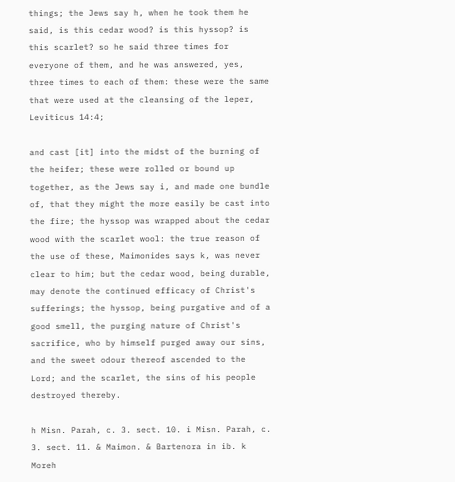things; the Jews say h, when he took them he said, is this cedar wood? is this hyssop? is this scarlet? so he said three times for everyone of them, and he was answered, yes, three times to each of them: these were the same that were used at the cleansing of the leper, Leviticus 14:4;

and cast [it] into the midst of the burning of the heifer; these were rolled or bound up together, as the Jews say i, and made one bundle of, that they might the more easily be cast into the fire; the hyssop was wrapped about the cedar wood with the scarlet wool: the true reason of the use of these, Maimonides says k, was never clear to him; but the cedar wood, being durable, may denote the continued efficacy of Christ's sufferings; the hyssop, being purgative and of a good smell, the purging nature of Christ's sacrifice, who by himself purged away our sins, and the sweet odour thereof ascended to the Lord; and the scarlet, the sins of his people destroyed thereby.

h Misn. Parah, c. 3. sect. 10. i Misn. Parah, c. 3. sect. 11. & Maimon. & Bartenora in ib. k Moreh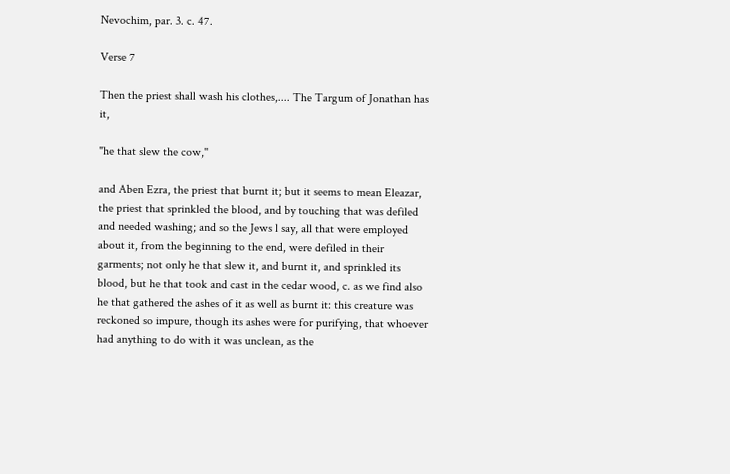Nevochim, par. 3. c. 47.

Verse 7

Then the priest shall wash his clothes,.... The Targum of Jonathan has it,

"he that slew the cow,''

and Aben Ezra, the priest that burnt it; but it seems to mean Eleazar, the priest that sprinkled the blood, and by touching that was defiled and needed washing; and so the Jews l say, all that were employed about it, from the beginning to the end, were defiled in their garments; not only he that slew it, and burnt it, and sprinkled its blood, but he that took and cast in the cedar wood, c. as we find also he that gathered the ashes of it as well as burnt it: this creature was reckoned so impure, though its ashes were for purifying, that whoever had anything to do with it was unclean, as the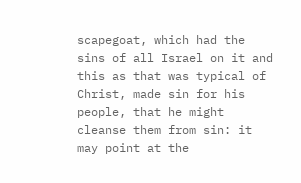scapegoat, which had the sins of all Israel on it and this as that was typical of Christ, made sin for his people, that he might cleanse them from sin: it may point at the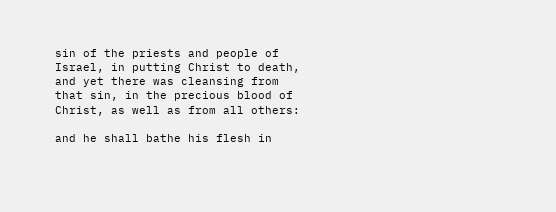sin of the priests and people of Israel, in putting Christ to death, and yet there was cleansing from that sin, in the precious blood of Christ, as well as from all others:

and he shall bathe his flesh in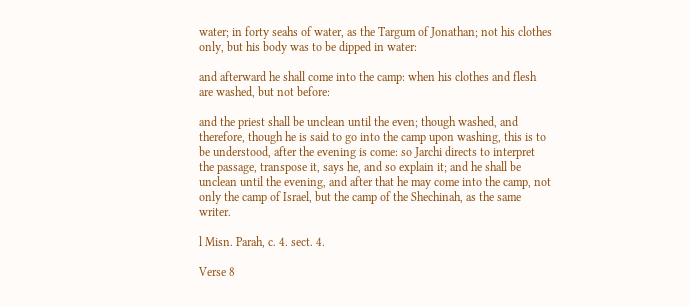water; in forty seahs of water, as the Targum of Jonathan; not his clothes only, but his body was to be dipped in water:

and afterward he shall come into the camp: when his clothes and flesh are washed, but not before:

and the priest shall be unclean until the even; though washed, and therefore, though he is said to go into the camp upon washing, this is to be understood, after the evening is come: so Jarchi directs to interpret the passage, transpose it, says he, and so explain it; and he shall be unclean until the evening, and after that he may come into the camp, not only the camp of Israel, but the camp of the Shechinah, as the same writer.

l Misn. Parah, c. 4. sect. 4.

Verse 8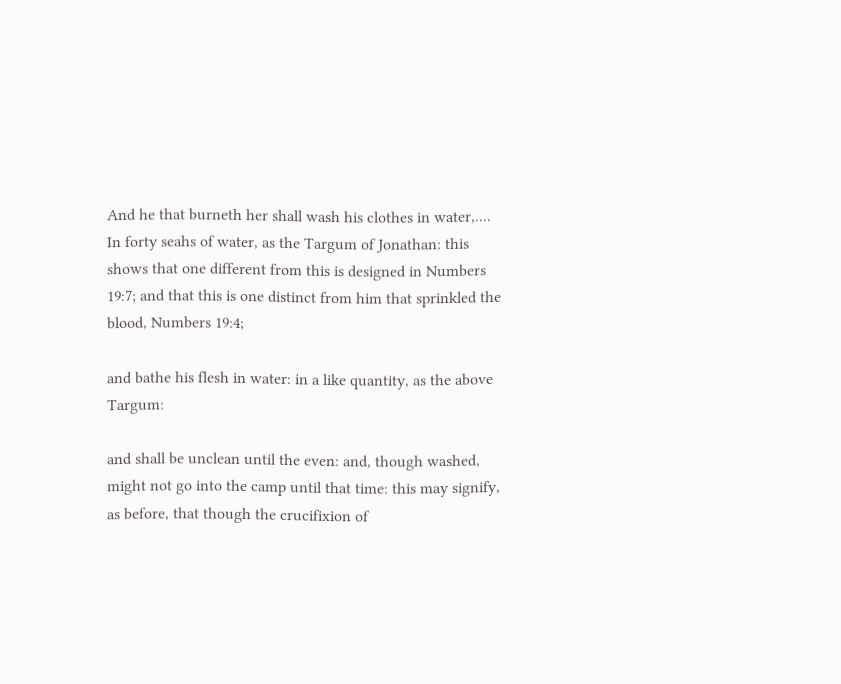And he that burneth her shall wash his clothes in water,.... In forty seahs of water, as the Targum of Jonathan: this shows that one different from this is designed in Numbers 19:7; and that this is one distinct from him that sprinkled the blood, Numbers 19:4;

and bathe his flesh in water: in a like quantity, as the above Targum:

and shall be unclean until the even: and, though washed, might not go into the camp until that time: this may signify, as before, that though the crucifixion of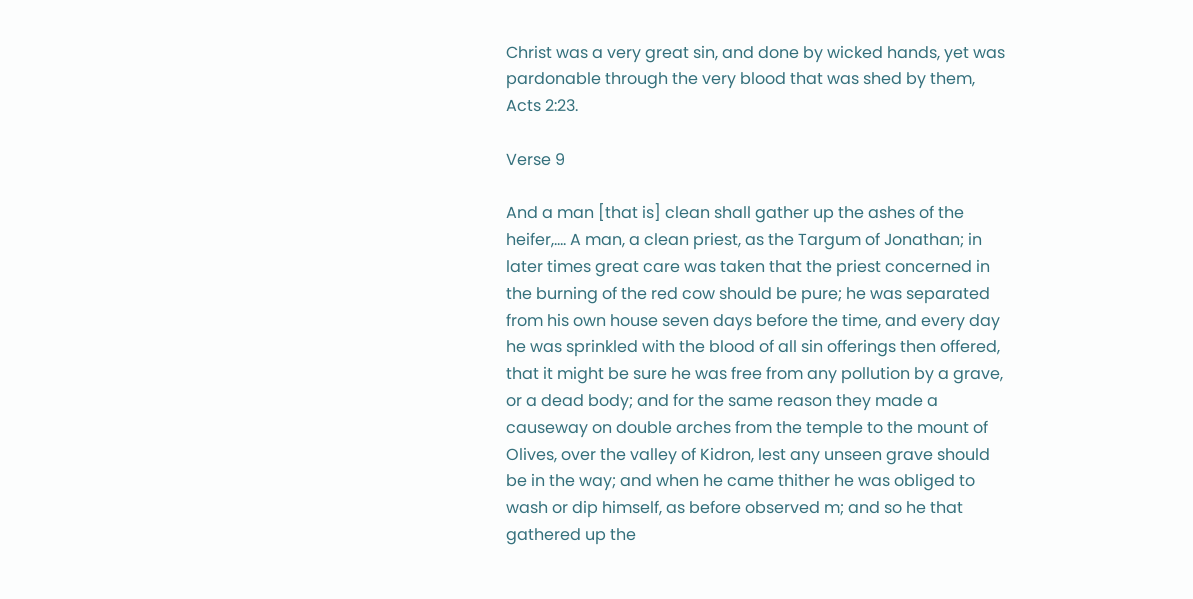Christ was a very great sin, and done by wicked hands, yet was pardonable through the very blood that was shed by them, Acts 2:23.

Verse 9

And a man [that is] clean shall gather up the ashes of the heifer,.... A man, a clean priest, as the Targum of Jonathan; in later times great care was taken that the priest concerned in the burning of the red cow should be pure; he was separated from his own house seven days before the time, and every day he was sprinkled with the blood of all sin offerings then offered, that it might be sure he was free from any pollution by a grave, or a dead body; and for the same reason they made a causeway on double arches from the temple to the mount of Olives, over the valley of Kidron, lest any unseen grave should be in the way; and when he came thither he was obliged to wash or dip himself, as before observed m; and so he that gathered up the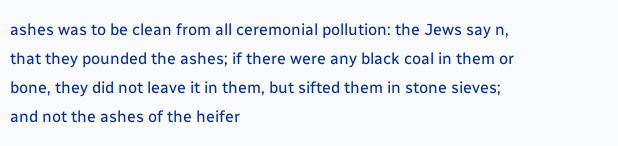ashes was to be clean from all ceremonial pollution: the Jews say n, that they pounded the ashes; if there were any black coal in them or bone, they did not leave it in them, but sifted them in stone sieves; and not the ashes of the heifer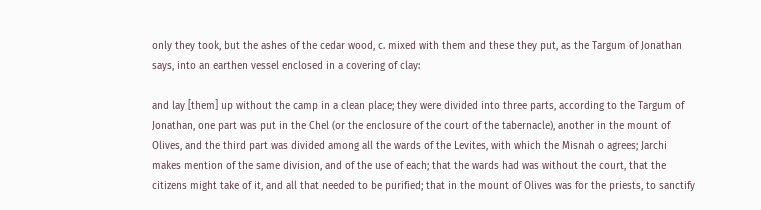only they took, but the ashes of the cedar wood, c. mixed with them and these they put, as the Targum of Jonathan says, into an earthen vessel enclosed in a covering of clay:

and lay [them] up without the camp in a clean place; they were divided into three parts, according to the Targum of Jonathan, one part was put in the Chel (or the enclosure of the court of the tabernacle), another in the mount of Olives, and the third part was divided among all the wards of the Levites, with which the Misnah o agrees; Jarchi makes mention of the same division, and of the use of each; that the wards had was without the court, that the citizens might take of it, and all that needed to be purified; that in the mount of Olives was for the priests, to sanctify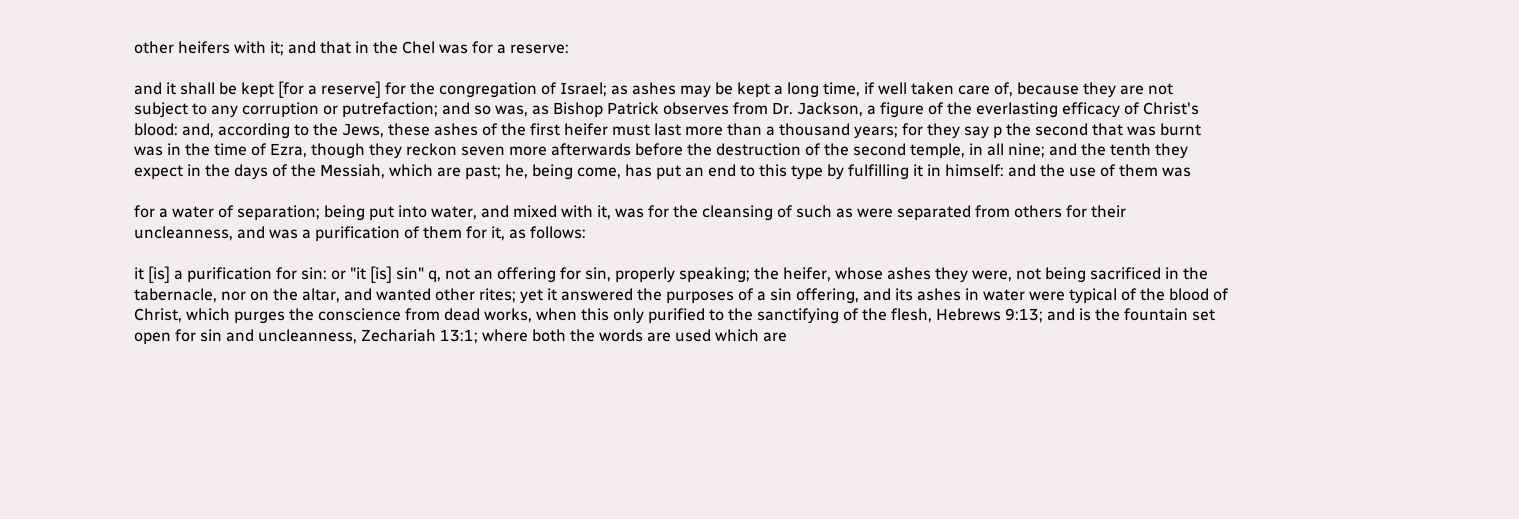other heifers with it; and that in the Chel was for a reserve:

and it shall be kept [for a reserve] for the congregation of Israel; as ashes may be kept a long time, if well taken care of, because they are not subject to any corruption or putrefaction; and so was, as Bishop Patrick observes from Dr. Jackson, a figure of the everlasting efficacy of Christ's blood: and, according to the Jews, these ashes of the first heifer must last more than a thousand years; for they say p the second that was burnt was in the time of Ezra, though they reckon seven more afterwards before the destruction of the second temple, in all nine; and the tenth they expect in the days of the Messiah, which are past; he, being come, has put an end to this type by fulfilling it in himself: and the use of them was

for a water of separation; being put into water, and mixed with it, was for the cleansing of such as were separated from others for their uncleanness, and was a purification of them for it, as follows:

it [is] a purification for sin: or "it [is] sin" q, not an offering for sin, properly speaking; the heifer, whose ashes they were, not being sacrificed in the tabernacle, nor on the altar, and wanted other rites; yet it answered the purposes of a sin offering, and its ashes in water were typical of the blood of Christ, which purges the conscience from dead works, when this only purified to the sanctifying of the flesh, Hebrews 9:13; and is the fountain set open for sin and uncleanness, Zechariah 13:1; where both the words are used which are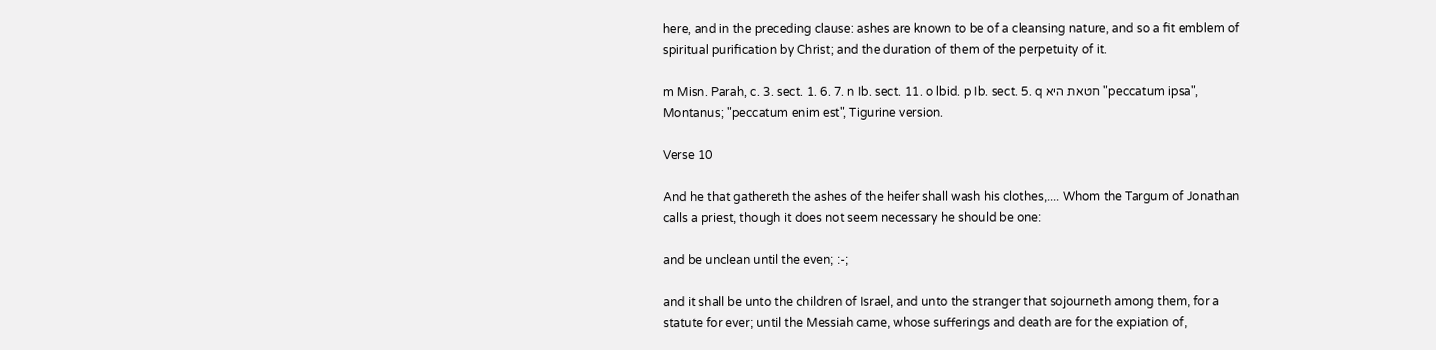here, and in the preceding clause: ashes are known to be of a cleansing nature, and so a fit emblem of spiritual purification by Christ; and the duration of them of the perpetuity of it.

m Misn. Parah, c. 3. sect. 1. 6. 7. n Ib. sect. 11. o lbid. p Ib. sect. 5. q חטאת היא "peccatum ipsa", Montanus; "peccatum enim est", Tigurine version.

Verse 10

And he that gathereth the ashes of the heifer shall wash his clothes,.... Whom the Targum of Jonathan calls a priest, though it does not seem necessary he should be one:

and be unclean until the even; :-;

and it shall be unto the children of Israel, and unto the stranger that sojourneth among them, for a statute for ever; until the Messiah came, whose sufferings and death are for the expiation of,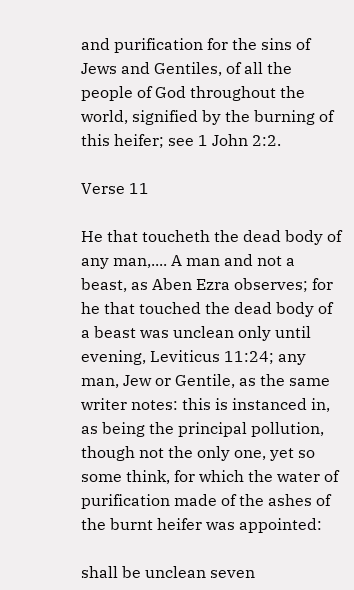and purification for the sins of Jews and Gentiles, of all the people of God throughout the world, signified by the burning of this heifer; see 1 John 2:2.

Verse 11

He that toucheth the dead body of any man,.... A man and not a beast, as Aben Ezra observes; for he that touched the dead body of a beast was unclean only until evening, Leviticus 11:24; any man, Jew or Gentile, as the same writer notes: this is instanced in, as being the principal pollution, though not the only one, yet so some think, for which the water of purification made of the ashes of the burnt heifer was appointed:

shall be unclean seven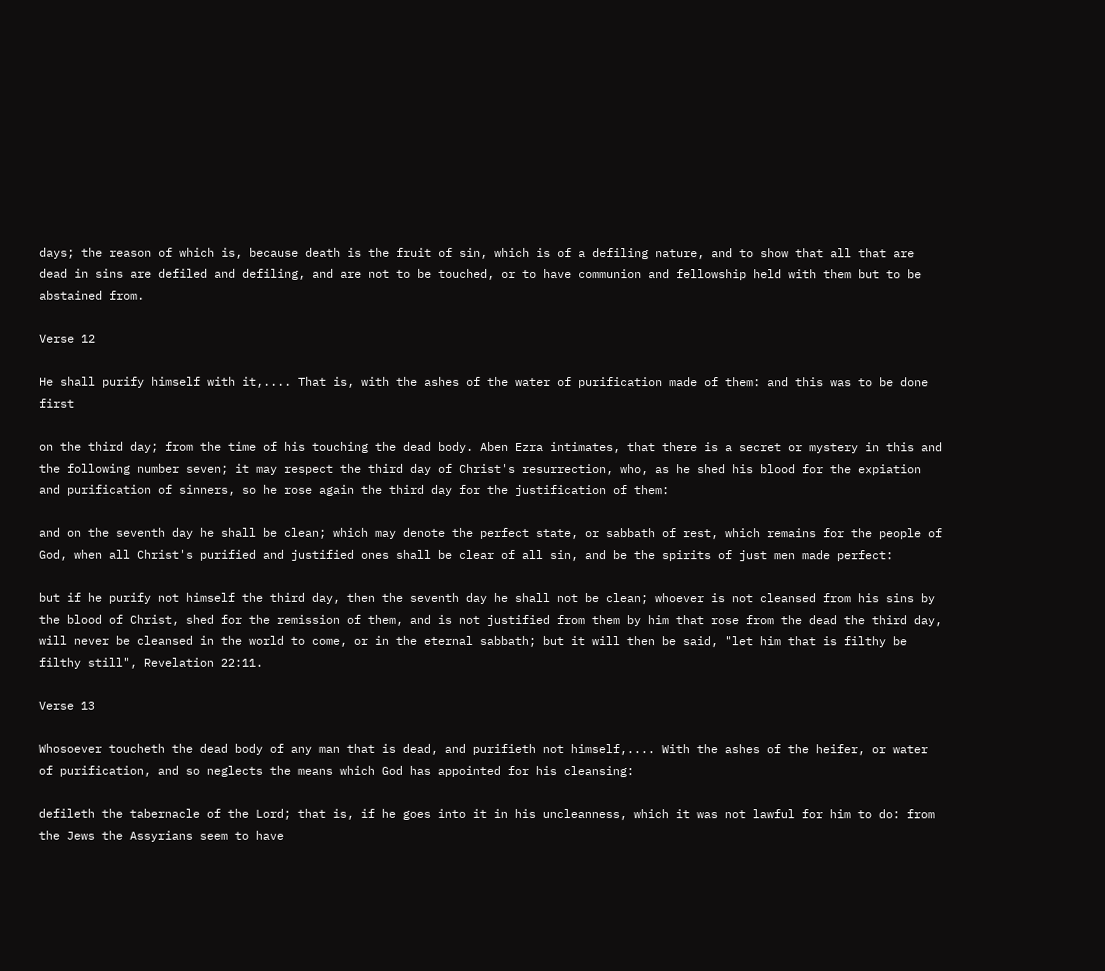days; the reason of which is, because death is the fruit of sin, which is of a defiling nature, and to show that all that are dead in sins are defiled and defiling, and are not to be touched, or to have communion and fellowship held with them but to be abstained from.

Verse 12

He shall purify himself with it,.... That is, with the ashes of the water of purification made of them: and this was to be done first

on the third day; from the time of his touching the dead body. Aben Ezra intimates, that there is a secret or mystery in this and the following number seven; it may respect the third day of Christ's resurrection, who, as he shed his blood for the expiation and purification of sinners, so he rose again the third day for the justification of them:

and on the seventh day he shall be clean; which may denote the perfect state, or sabbath of rest, which remains for the people of God, when all Christ's purified and justified ones shall be clear of all sin, and be the spirits of just men made perfect:

but if he purify not himself the third day, then the seventh day he shall not be clean; whoever is not cleansed from his sins by the blood of Christ, shed for the remission of them, and is not justified from them by him that rose from the dead the third day, will never be cleansed in the world to come, or in the eternal sabbath; but it will then be said, "let him that is filthy be filthy still", Revelation 22:11.

Verse 13

Whosoever toucheth the dead body of any man that is dead, and purifieth not himself,.... With the ashes of the heifer, or water of purification, and so neglects the means which God has appointed for his cleansing:

defileth the tabernacle of the Lord; that is, if he goes into it in his uncleanness, which it was not lawful for him to do: from the Jews the Assyrians seem to have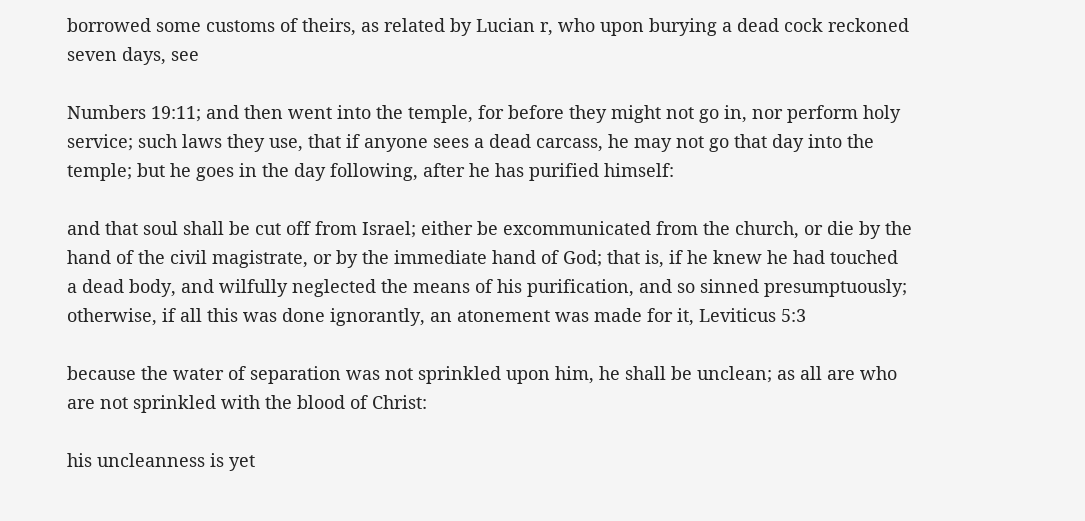borrowed some customs of theirs, as related by Lucian r, who upon burying a dead cock reckoned seven days, see

Numbers 19:11; and then went into the temple, for before they might not go in, nor perform holy service; such laws they use, that if anyone sees a dead carcass, he may not go that day into the temple; but he goes in the day following, after he has purified himself:

and that soul shall be cut off from Israel; either be excommunicated from the church, or die by the hand of the civil magistrate, or by the immediate hand of God; that is, if he knew he had touched a dead body, and wilfully neglected the means of his purification, and so sinned presumptuously; otherwise, if all this was done ignorantly, an atonement was made for it, Leviticus 5:3

because the water of separation was not sprinkled upon him, he shall be unclean; as all are who are not sprinkled with the blood of Christ:

his uncleanness is yet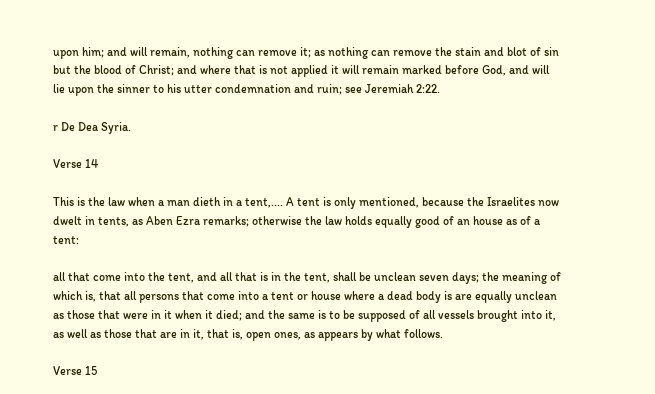upon him; and will remain, nothing can remove it; as nothing can remove the stain and blot of sin but the blood of Christ; and where that is not applied it will remain marked before God, and will lie upon the sinner to his utter condemnation and ruin; see Jeremiah 2:22.

r De Dea Syria.

Verse 14

This is the law when a man dieth in a tent,.... A tent is only mentioned, because the Israelites now dwelt in tents, as Aben Ezra remarks; otherwise the law holds equally good of an house as of a tent:

all that come into the tent, and all that is in the tent, shall be unclean seven days; the meaning of which is, that all persons that come into a tent or house where a dead body is are equally unclean as those that were in it when it died; and the same is to be supposed of all vessels brought into it, as well as those that are in it, that is, open ones, as appears by what follows.

Verse 15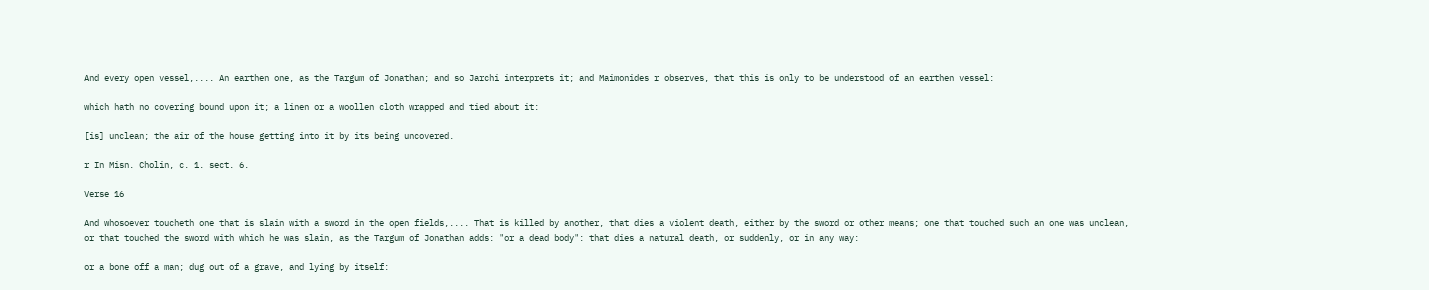And every open vessel,.... An earthen one, as the Targum of Jonathan; and so Jarchi interprets it; and Maimonides r observes, that this is only to be understood of an earthen vessel:

which hath no covering bound upon it; a linen or a woollen cloth wrapped and tied about it:

[is] unclean; the air of the house getting into it by its being uncovered.

r In Misn. Cholin, c. 1. sect. 6.

Verse 16

And whosoever toucheth one that is slain with a sword in the open fields,.... That is killed by another, that dies a violent death, either by the sword or other means; one that touched such an one was unclean, or that touched the sword with which he was slain, as the Targum of Jonathan adds: "or a dead body": that dies a natural death, or suddenly, or in any way:

or a bone off a man; dug out of a grave, and lying by itself: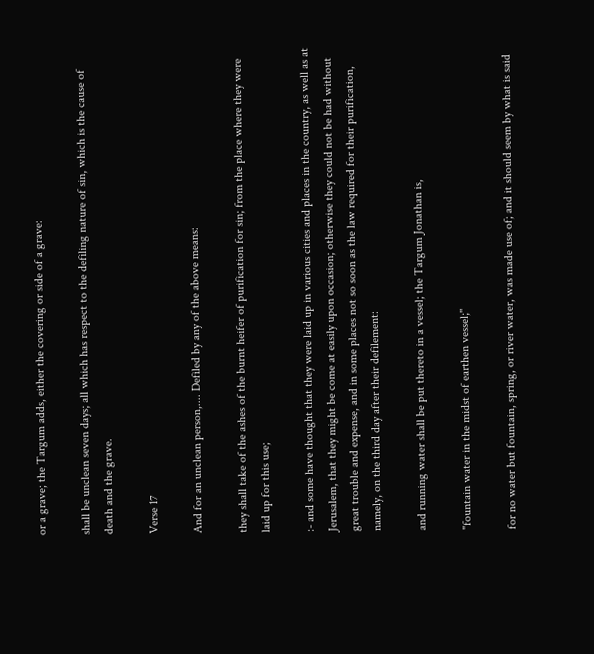or a grave; the Targum adds, either the covering or side of a grave:

shall be unclean seven days; all which has respect to the defiling nature of sin, which is the cause of death and the grave.

Verse 17

And for an unclean person,.... Defiled by any of the above means:

they shall take of the ashes of the burnt heifer of purification for sin; from the place where they were laid up for this use;

:- and some have thought that they were laid up in various cities and places in the country, as well as at Jerusalem, that they might be come at easily upon occasion; otherwise they could not be had without great trouble and expense, and in some places not so soon as the law required for their purification, namely, on the third day after their defilement:

and running water shall be put thereto in a vessel; the Targum Jonathan is,

"fountain water in the midst of earthen vessel;''

for no water but fountain, spring, or river water, was made use of; and it should seem by what is said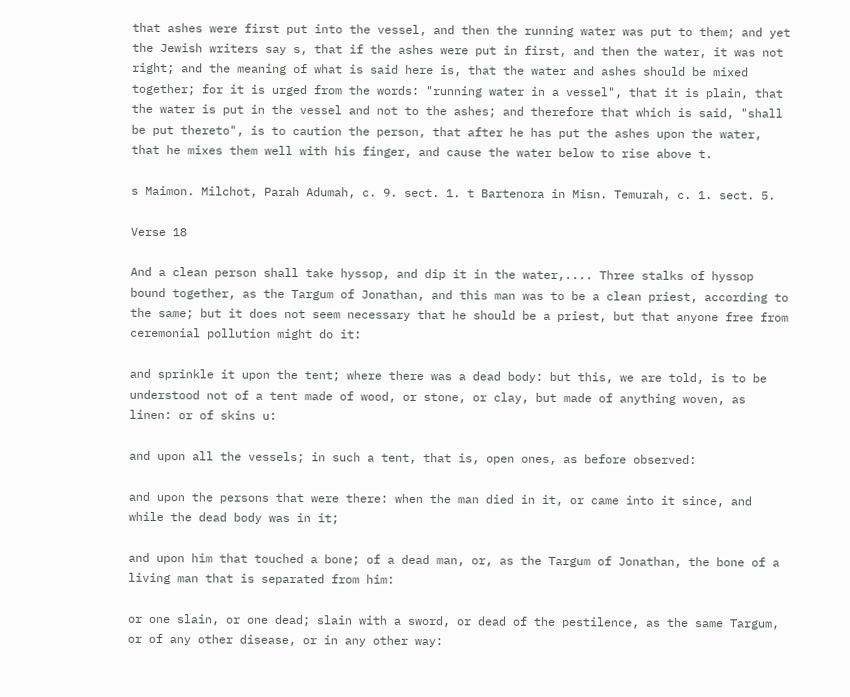that ashes were first put into the vessel, and then the running water was put to them; and yet the Jewish writers say s, that if the ashes were put in first, and then the water, it was not right; and the meaning of what is said here is, that the water and ashes should be mixed together; for it is urged from the words: "running water in a vessel", that it is plain, that the water is put in the vessel and not to the ashes; and therefore that which is said, "shall be put thereto", is to caution the person, that after he has put the ashes upon the water, that he mixes them well with his finger, and cause the water below to rise above t.

s Maimon. Milchot, Parah Adumah, c. 9. sect. 1. t Bartenora in Misn. Temurah, c. 1. sect. 5.

Verse 18

And a clean person shall take hyssop, and dip it in the water,.... Three stalks of hyssop bound together, as the Targum of Jonathan, and this man was to be a clean priest, according to the same; but it does not seem necessary that he should be a priest, but that anyone free from ceremonial pollution might do it:

and sprinkle it upon the tent; where there was a dead body: but this, we are told, is to be understood not of a tent made of wood, or stone, or clay, but made of anything woven, as linen: or of skins u:

and upon all the vessels; in such a tent, that is, open ones, as before observed:

and upon the persons that were there: when the man died in it, or came into it since, and while the dead body was in it;

and upon him that touched a bone; of a dead man, or, as the Targum of Jonathan, the bone of a living man that is separated from him:

or one slain, or one dead; slain with a sword, or dead of the pestilence, as the same Targum, or of any other disease, or in any other way: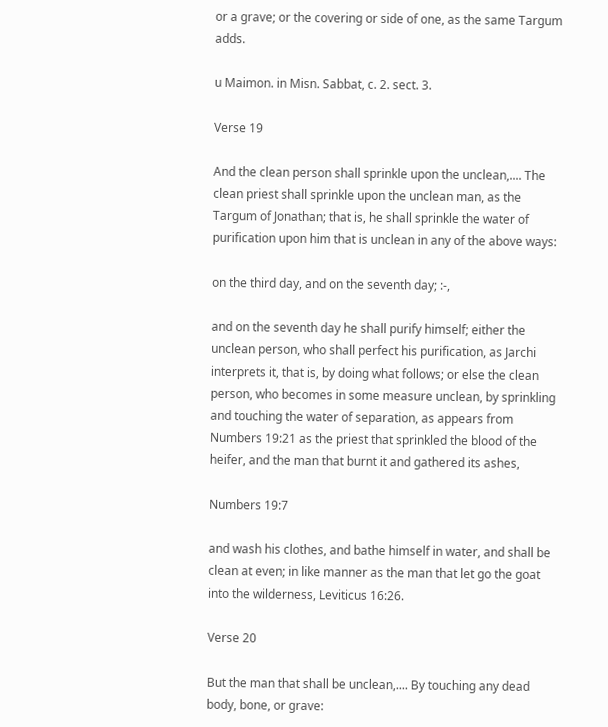or a grave; or the covering or side of one, as the same Targum adds.

u Maimon. in Misn. Sabbat, c. 2. sect. 3.

Verse 19

And the clean person shall sprinkle upon the unclean,.... The clean priest shall sprinkle upon the unclean man, as the Targum of Jonathan; that is, he shall sprinkle the water of purification upon him that is unclean in any of the above ways:

on the third day, and on the seventh day; :-,

and on the seventh day he shall purify himself; either the unclean person, who shall perfect his purification, as Jarchi interprets it, that is, by doing what follows; or else the clean person, who becomes in some measure unclean, by sprinkling and touching the water of separation, as appears from Numbers 19:21 as the priest that sprinkled the blood of the heifer, and the man that burnt it and gathered its ashes,

Numbers 19:7

and wash his clothes, and bathe himself in water, and shall be clean at even; in like manner as the man that let go the goat into the wilderness, Leviticus 16:26.

Verse 20

But the man that shall be unclean,.... By touching any dead body, bone, or grave: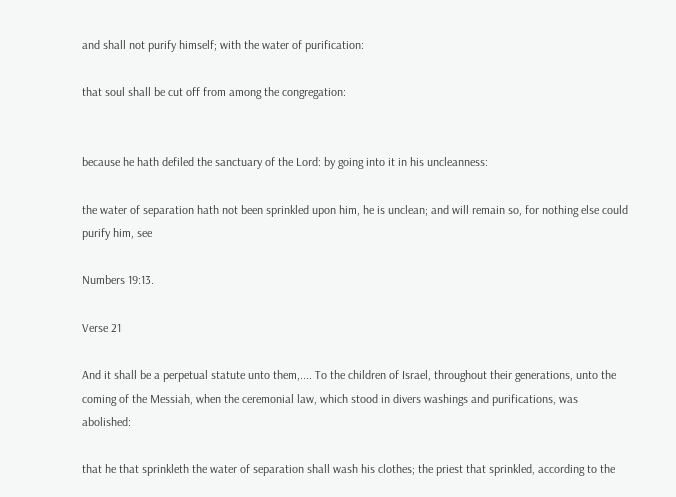and shall not purify himself; with the water of purification:

that soul shall be cut off from among the congregation:


because he hath defiled the sanctuary of the Lord: by going into it in his uncleanness:

the water of separation hath not been sprinkled upon him, he is unclean; and will remain so, for nothing else could purify him, see

Numbers 19:13.

Verse 21

And it shall be a perpetual statute unto them,.... To the children of Israel, throughout their generations, unto the coming of the Messiah, when the ceremonial law, which stood in divers washings and purifications, was abolished:

that he that sprinkleth the water of separation shall wash his clothes; the priest that sprinkled, according to the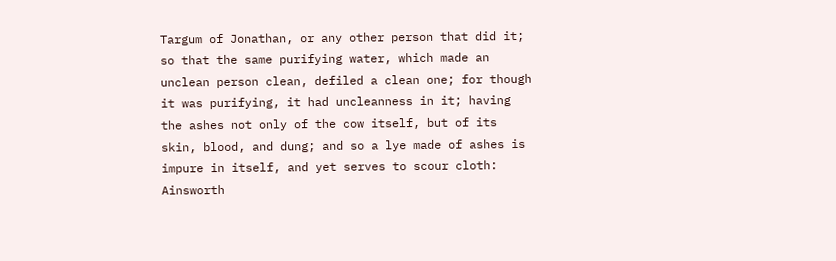Targum of Jonathan, or any other person that did it; so that the same purifying water, which made an unclean person clean, defiled a clean one; for though it was purifying, it had uncleanness in it; having the ashes not only of the cow itself, but of its skin, blood, and dung; and so a lye made of ashes is impure in itself, and yet serves to scour cloth: Ainsworth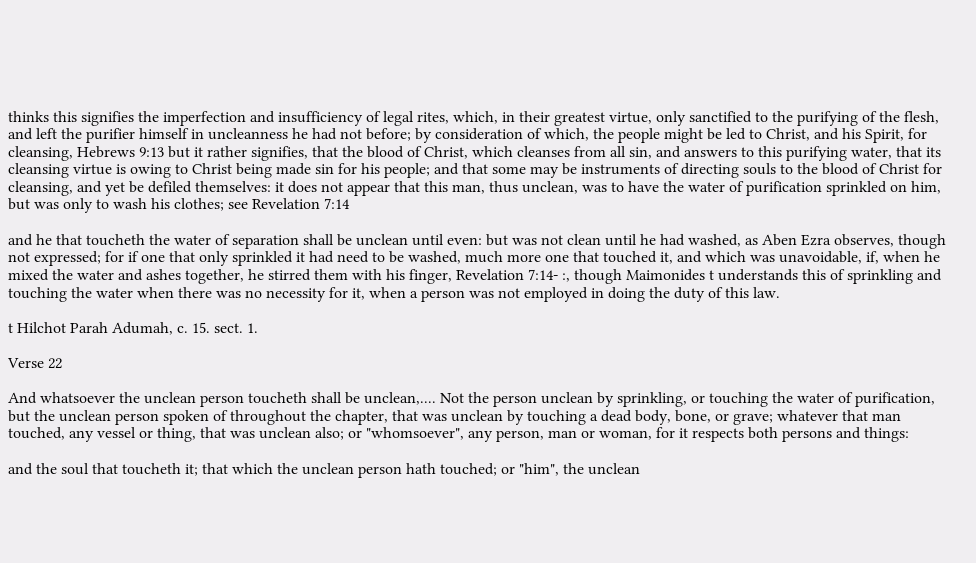thinks this signifies the imperfection and insufficiency of legal rites, which, in their greatest virtue, only sanctified to the purifying of the flesh, and left the purifier himself in uncleanness he had not before; by consideration of which, the people might be led to Christ, and his Spirit, for cleansing, Hebrews 9:13 but it rather signifies, that the blood of Christ, which cleanses from all sin, and answers to this purifying water, that its cleansing virtue is owing to Christ being made sin for his people; and that some may be instruments of directing souls to the blood of Christ for cleansing, and yet be defiled themselves: it does not appear that this man, thus unclean, was to have the water of purification sprinkled on him, but was only to wash his clothes; see Revelation 7:14

and he that toucheth the water of separation shall be unclean until even: but was not clean until he had washed, as Aben Ezra observes, though not expressed; for if one that only sprinkled it had need to be washed, much more one that touched it, and which was unavoidable, if, when he mixed the water and ashes together, he stirred them with his finger, Revelation 7:14- :, though Maimonides t understands this of sprinkling and touching the water when there was no necessity for it, when a person was not employed in doing the duty of this law.

t Hilchot Parah Adumah, c. 15. sect. 1.

Verse 22

And whatsoever the unclean person toucheth shall be unclean,.... Not the person unclean by sprinkling, or touching the water of purification, but the unclean person spoken of throughout the chapter, that was unclean by touching a dead body, bone, or grave; whatever that man touched, any vessel or thing, that was unclean also; or "whomsoever", any person, man or woman, for it respects both persons and things:

and the soul that toucheth it; that which the unclean person hath touched; or "him", the unclean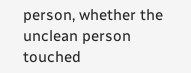person, whether the unclean person touched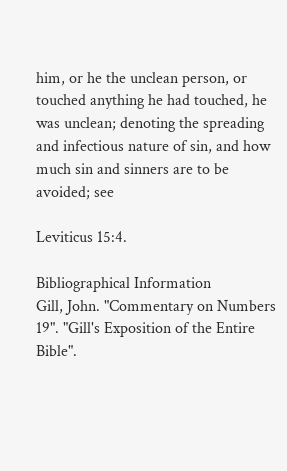him, or he the unclean person, or touched anything he had touched, he was unclean; denoting the spreading and infectious nature of sin, and how much sin and sinners are to be avoided; see

Leviticus 15:4.

Bibliographical Information
Gill, John. "Commentary on Numbers 19". "Gill's Exposition of the Entire Bible".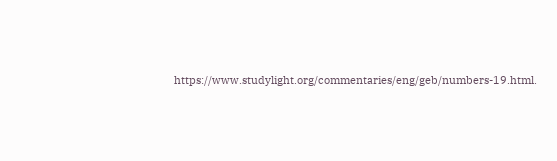https://www.studylight.org/commentaries/eng/geb/numbers-19.html.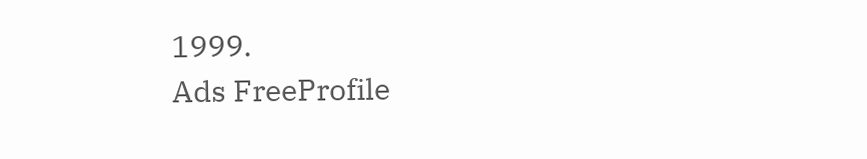1999.
Ads FreeProfile